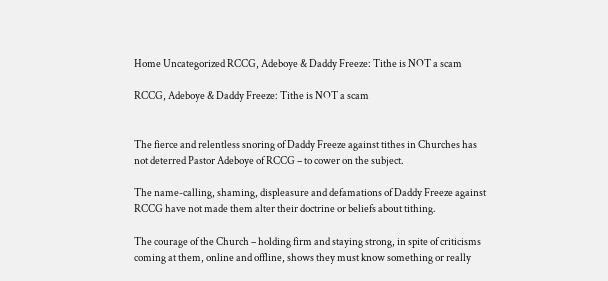Home Uncategorized RCCG, Adeboye & Daddy Freeze: Tithe is NOT a scam

RCCG, Adeboye & Daddy Freeze: Tithe is NOT a scam


The fierce and relentless snoring of Daddy Freeze against tithes in Churches has not deterred Pastor Adeboye of RCCG – to cower on the subject.

The name-calling, shaming, displeasure and defamations of Daddy Freeze against RCCG have not made them alter their doctrine or beliefs about tithing.

The courage of the Church – holding firm and staying strong, in spite of criticisms coming at them, online and offline, shows they must know something or really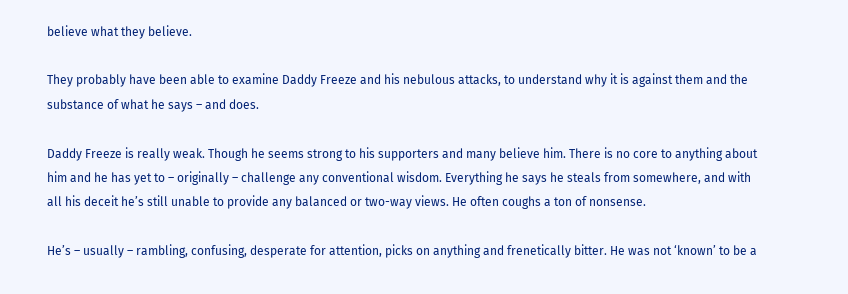believe what they believe.

They probably have been able to examine Daddy Freeze and his nebulous attacks, to understand why it is against them and the substance of what he says – and does.

Daddy Freeze is really weak. Though he seems strong to his supporters and many believe him. There is no core to anything about him and he has yet to – originally – challenge any conventional wisdom. Everything he says he steals from somewhere, and with all his deceit he’s still unable to provide any balanced or two-way views. He often coughs a ton of nonsense.

He’s – usually – rambling, confusing, desperate for attention, picks on anything and frenetically bitter. He was not ‘known’ to be a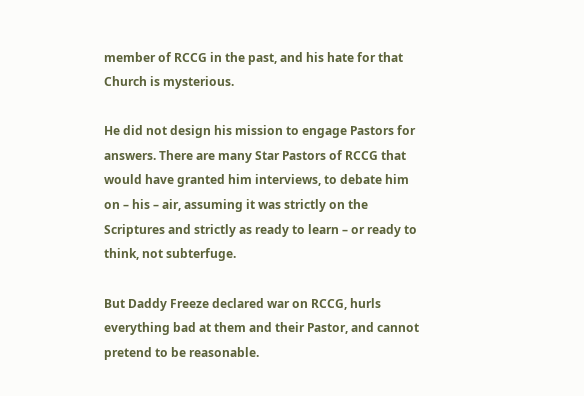member of RCCG in the past, and his hate for that Church is mysterious.

He did not design his mission to engage Pastors for answers. There are many Star Pastors of RCCG that would have granted him interviews, to debate him on – his – air, assuming it was strictly on the Scriptures and strictly as ready to learn – or ready to think, not subterfuge.

But Daddy Freeze declared war on RCCG, hurls everything bad at them and their Pastor, and cannot pretend to be reasonable.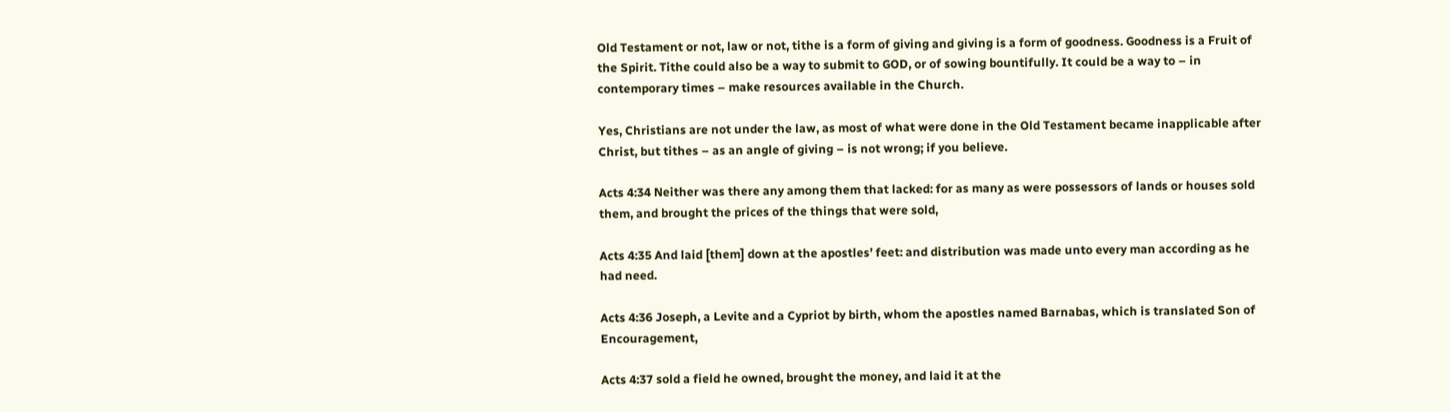Old Testament or not, law or not, tithe is a form of giving and giving is a form of goodness. Goodness is a Fruit of the Spirit. Tithe could also be a way to submit to GOD, or of sowing bountifully. It could be a way to – in contemporary times – make resources available in the Church.

Yes, Christians are not under the law, as most of what were done in the Old Testament became inapplicable after Christ, but tithes – as an angle of giving – is not wrong; if you believe.

Acts 4:34 Neither was there any among them that lacked: for as many as were possessors of lands or houses sold them, and brought the prices of the things that were sold,

Acts 4:35 And laid [them] down at the apostles’ feet: and distribution was made unto every man according as he had need.

Acts 4:36 Joseph, a Levite and a Cypriot by birth, whom the apostles named Barnabas, which is translated Son of Encouragement,

Acts 4:37 sold a field he owned, brought the money, and laid it at the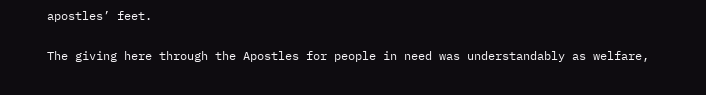apostles’ feet.

The giving here through the Apostles for people in need was understandably as welfare,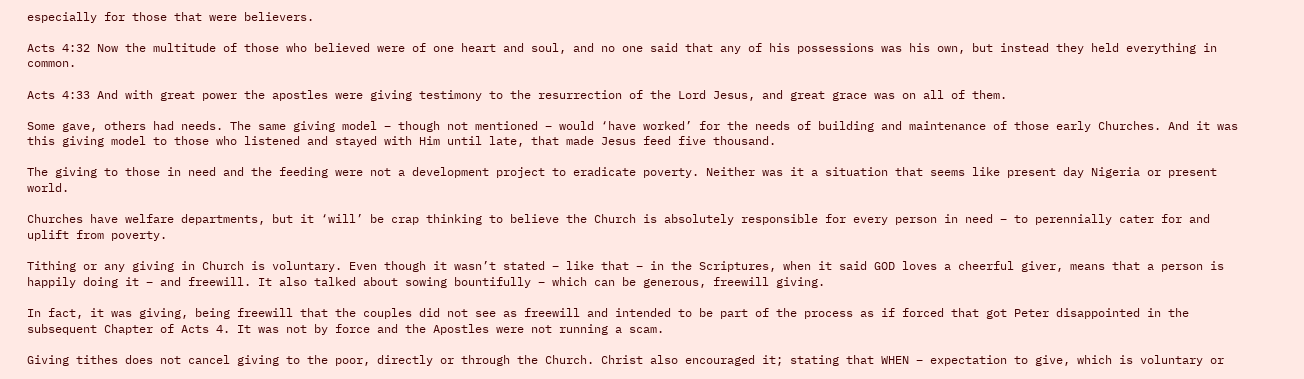especially for those that were believers.

Acts 4:32 Now the multitude of those who believed were of one heart and soul, and no one said that any of his possessions was his own, but instead they held everything in common.

Acts 4:33 And with great power the apostles were giving testimony to the resurrection of the Lord Jesus, and great grace was on all of them.

Some gave, others had needs. The same giving model – though not mentioned – would ‘have worked’ for the needs of building and maintenance of those early Churches. And it was this giving model to those who listened and stayed with Him until late, that made Jesus feed five thousand.

The giving to those in need and the feeding were not a development project to eradicate poverty. Neither was it a situation that seems like present day Nigeria or present world.

Churches have welfare departments, but it ‘will’ be crap thinking to believe the Church is absolutely responsible for every person in need – to perennially cater for and uplift from poverty.

Tithing or any giving in Church is voluntary. Even though it wasn’t stated – like that – in the Scriptures, when it said GOD loves a cheerful giver, means that a person is happily doing it – and freewill. It also talked about sowing bountifully – which can be generous, freewill giving.

In fact, it was giving, being freewill that the couples did not see as freewill and intended to be part of the process as if forced that got Peter disappointed in the subsequent Chapter of Acts 4. It was not by force and the Apostles were not running a scam.

Giving tithes does not cancel giving to the poor, directly or through the Church. Christ also encouraged it; stating that WHEN – expectation to give, which is voluntary or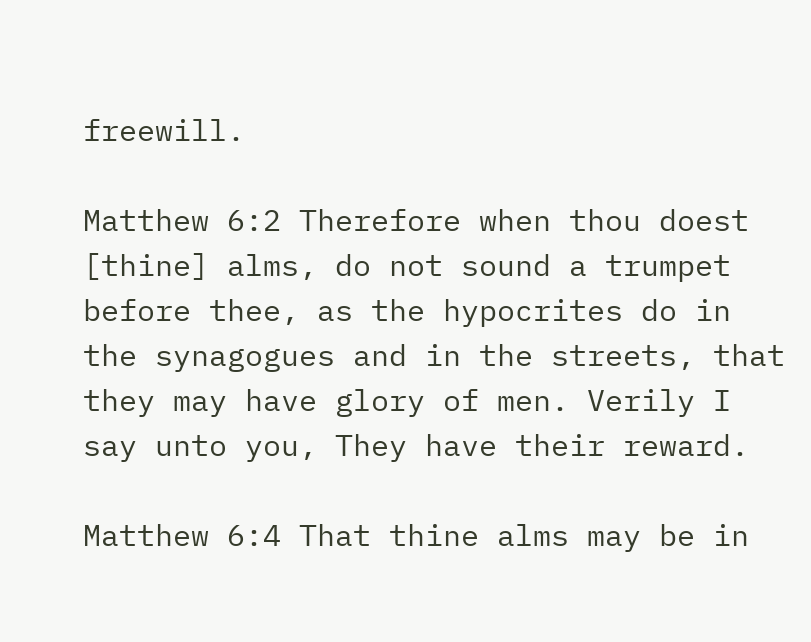freewill.

Matthew 6:2 Therefore when thou doest [thine] alms, do not sound a trumpet before thee, as the hypocrites do in the synagogues and in the streets, that they may have glory of men. Verily I say unto you, They have their reward.

Matthew 6:4 That thine alms may be in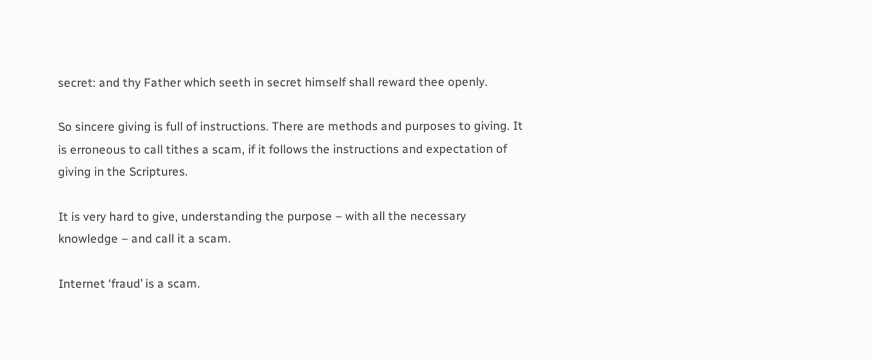secret: and thy Father which seeth in secret himself shall reward thee openly.

So sincere giving is full of instructions. There are methods and purposes to giving. It is erroneous to call tithes a scam, if it follows the instructions and expectation of giving in the Scriptures.

It is very hard to give, understanding the purpose – with all the necessary knowledge – and call it a scam.

Internet ‘fraud’ is a scam.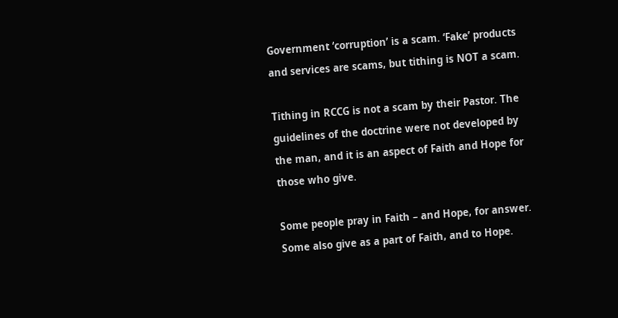Government ‘corruption’ is a scam. ‘Fake’ products and services are scams, but tithing is NOT a scam.

Tithing in RCCG is not a scam by their Pastor. The guidelines of the doctrine were not developed by the man, and it is an aspect of Faith and Hope for those who give.

Some people pray in Faith – and Hope, for answer. Some also give as a part of Faith, and to Hope.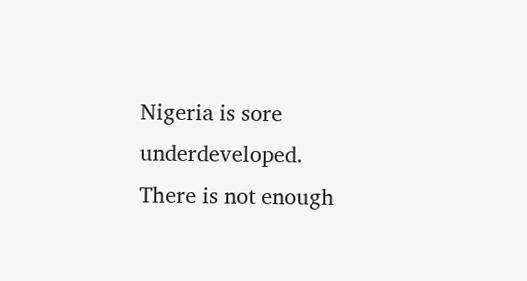Nigeria is sore underdeveloped. There is not enough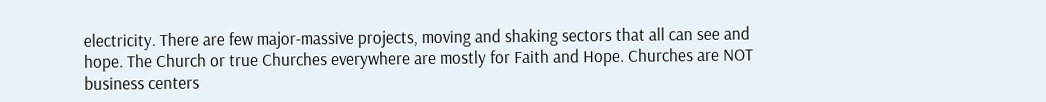electricity. There are few major-massive projects, moving and shaking sectors that all can see and hope. The Church or true Churches everywhere are mostly for Faith and Hope. Churches are NOT business centers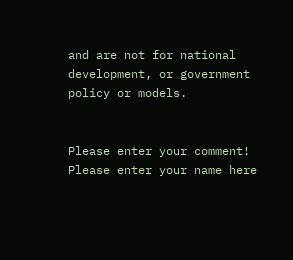and are not for national development, or government policy or models.


Please enter your comment!
Please enter your name here